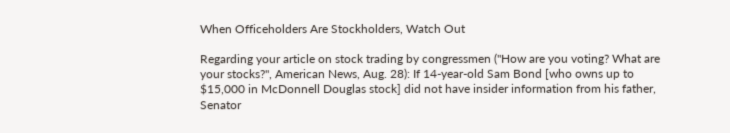When Officeholders Are Stockholders, Watch Out

Regarding your article on stock trading by congressmen ("How are you voting? What are your stocks?", American News, Aug. 28): If 14-year-old Sam Bond [who owns up to $15,000 in McDonnell Douglas stock] did not have insider information from his father, Senator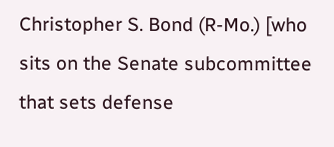Christopher S. Bond (R-Mo.) [who sits on the Senate subcommittee that sets defense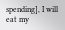spending], I will eat my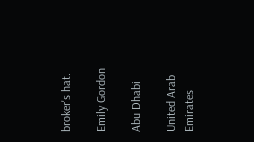broker's hat.

Emily Gordon

Abu Dhabi

United Arab Emirates